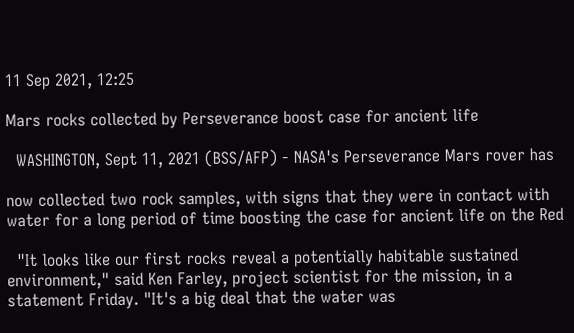11 Sep 2021, 12:25

Mars rocks collected by Perseverance boost case for ancient life

  WASHINGTON, Sept 11, 2021 (BSS/AFP) - NASA's Perseverance Mars rover has

now collected two rock samples, with signs that they were in contact with
water for a long period of time boosting the case for ancient life on the Red

  "It looks like our first rocks reveal a potentially habitable sustained
environment," said Ken Farley, project scientist for the mission, in a
statement Friday. "It's a big deal that the water was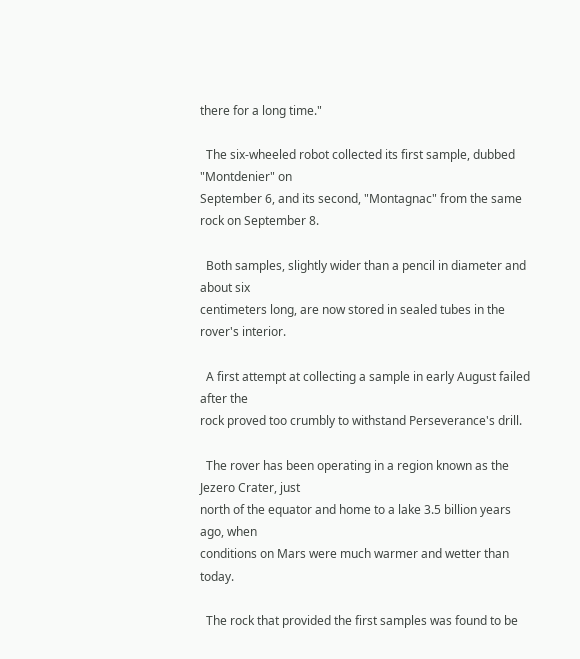there for a long time."

  The six-wheeled robot collected its first sample, dubbed "Montdenier" on
September 6, and its second, "Montagnac" from the same rock on September 8.

  Both samples, slightly wider than a pencil in diameter and about six
centimeters long, are now stored in sealed tubes in the rover's interior.

  A first attempt at collecting a sample in early August failed after the
rock proved too crumbly to withstand Perseverance's drill.

  The rover has been operating in a region known as the Jezero Crater, just
north of the equator and home to a lake 3.5 billion years ago, when
conditions on Mars were much warmer and wetter than today.

  The rock that provided the first samples was found to be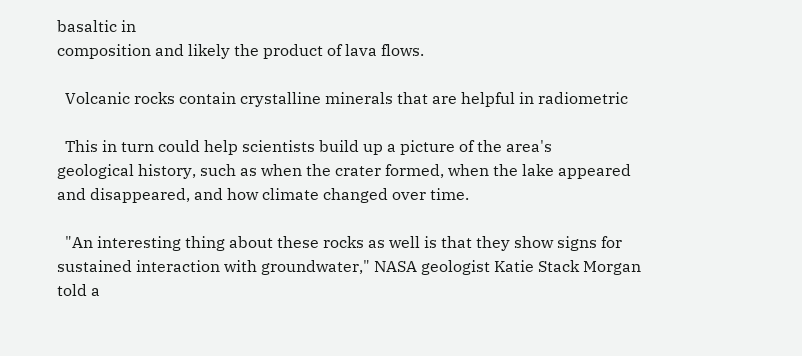basaltic in
composition and likely the product of lava flows.

  Volcanic rocks contain crystalline minerals that are helpful in radiometric

  This in turn could help scientists build up a picture of the area's
geological history, such as when the crater formed, when the lake appeared
and disappeared, and how climate changed over time.

  "An interesting thing about these rocks as well is that they show signs for
sustained interaction with groundwater," NASA geologist Katie Stack Morgan
told a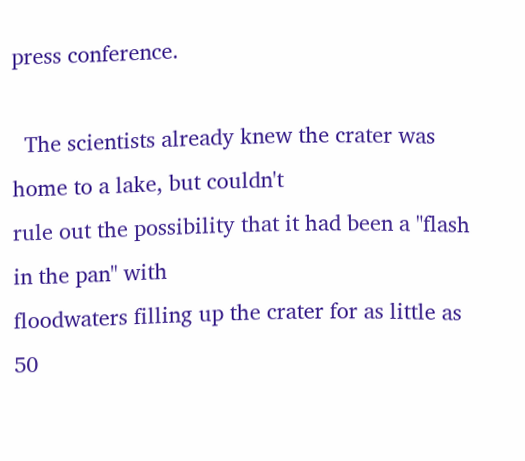press conference.

  The scientists already knew the crater was home to a lake, but couldn't
rule out the possibility that it had been a "flash in the pan" with
floodwaters filling up the crater for as little as 50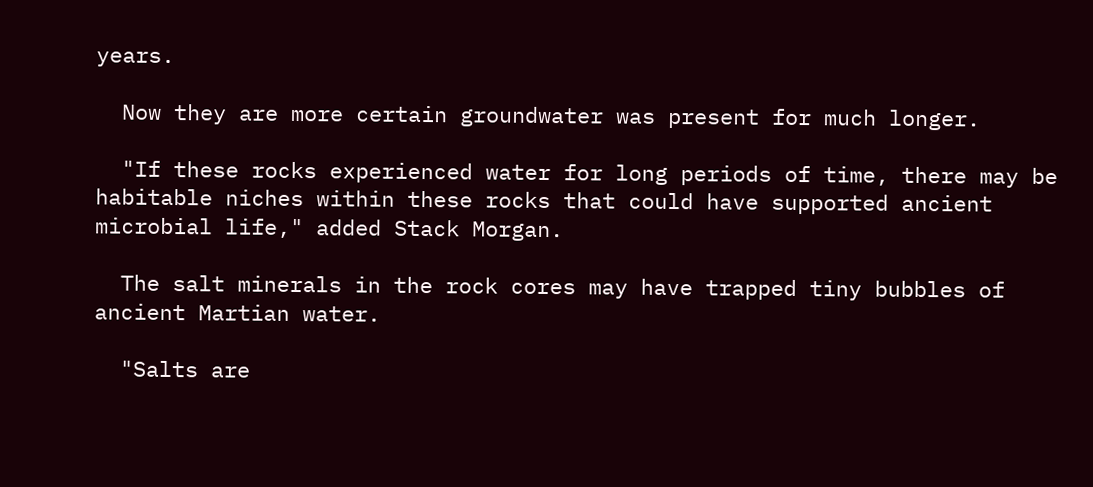years.

  Now they are more certain groundwater was present for much longer.

  "If these rocks experienced water for long periods of time, there may be
habitable niches within these rocks that could have supported ancient
microbial life," added Stack Morgan.

  The salt minerals in the rock cores may have trapped tiny bubbles of
ancient Martian water.

  "Salts are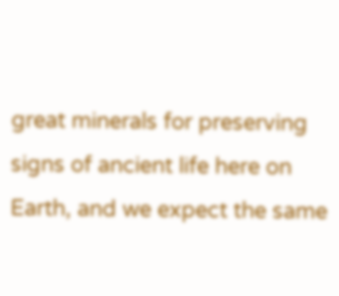great minerals for preserving signs of ancient life here on
Earth, and we expect the same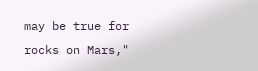may be true for rocks on Mars,"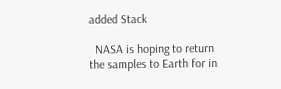added Stack

  NASA is hoping to return the samples to Earth for in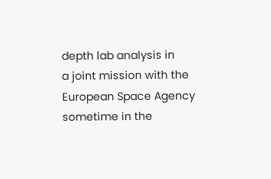depth lab analysis in
a joint mission with the European Space Agency sometime in the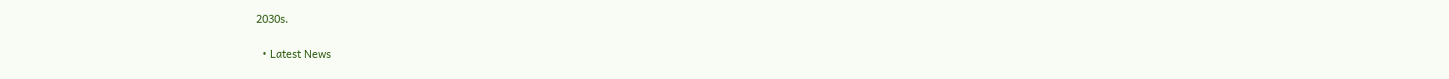2030s.

  • Latest News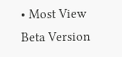• Most View
Beta Version